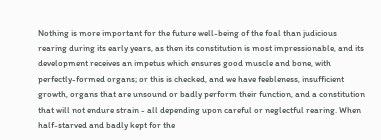Nothing is more important for the future well-being of the foal than judicious rearing during its early years, as then its constitution is most impressionable, and its development receives an impetus which ensures good muscle and bone, with perfectly-formed organs; or this is checked, and we have feebleness, insufficient growth, organs that are unsound or badly perform their function, and a constitution that will not endure strain - all depending upon careful or neglectful rearing. When half-starved and badly kept for the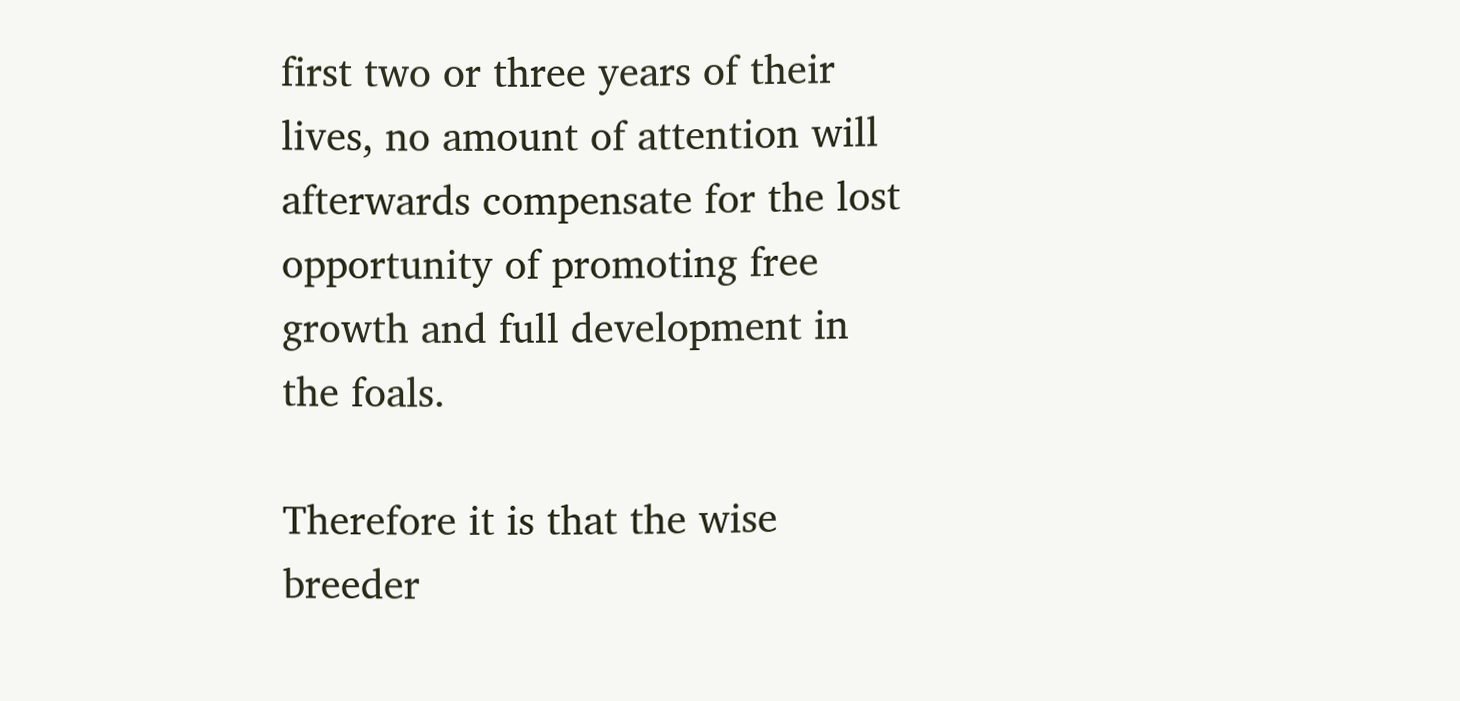first two or three years of their lives, no amount of attention will afterwards compensate for the lost opportunity of promoting free growth and full development in the foals.

Therefore it is that the wise breeder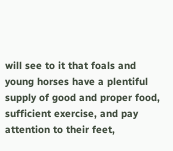will see to it that foals and young horses have a plentiful supply of good and proper food, sufficient exercise, and pay attention to their feet,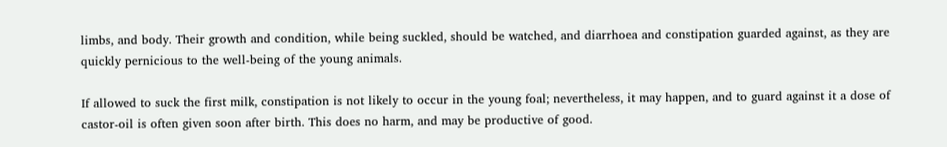limbs, and body. Their growth and condition, while being suckled, should be watched, and diarrhoea and constipation guarded against, as they are quickly pernicious to the well-being of the young animals.

If allowed to suck the first milk, constipation is not likely to occur in the young foal; nevertheless, it may happen, and to guard against it a dose of castor-oil is often given soon after birth. This does no harm, and may be productive of good.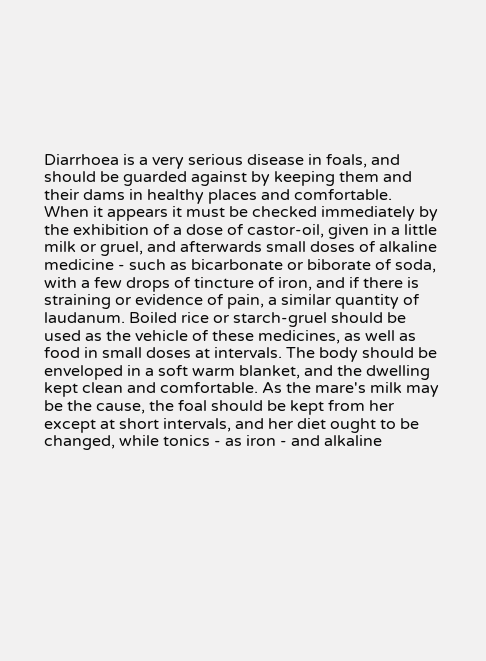Diarrhoea is a very serious disease in foals, and should be guarded against by keeping them and their dams in healthy places and comfortable. When it appears it must be checked immediately by the exhibition of a dose of castor-oil, given in a little milk or gruel, and afterwards small doses of alkaline medicine - such as bicarbonate or biborate of soda, with a few drops of tincture of iron, and if there is straining or evidence of pain, a similar quantity of laudanum. Boiled rice or starch-gruel should be used as the vehicle of these medicines, as well as food in small doses at intervals. The body should be enveloped in a soft warm blanket, and the dwelling kept clean and comfortable. As the mare's milk may be the cause, the foal should be kept from her except at short intervals, and her diet ought to be changed, while tonics - as iron - and alkaline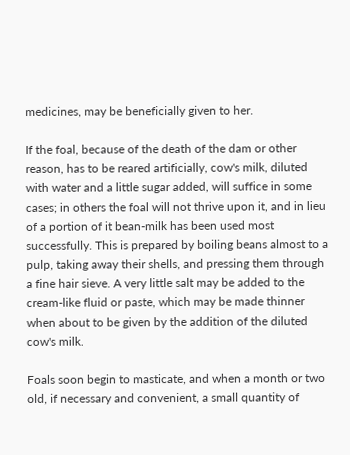medicines, may be beneficially given to her.

If the foal, because of the death of the dam or other reason, has to be reared artificially, cow's milk, diluted with water and a little sugar added, will suffice in some cases; in others the foal will not thrive upon it, and in lieu of a portion of it bean-milk has been used most successfully. This is prepared by boiling beans almost to a pulp, taking away their shells, and pressing them through a fine hair sieve. A very little salt may be added to the cream-like fluid or paste, which may be made thinner when about to be given by the addition of the diluted cow's milk.

Foals soon begin to masticate, and when a month or two old, if necessary and convenient, a small quantity of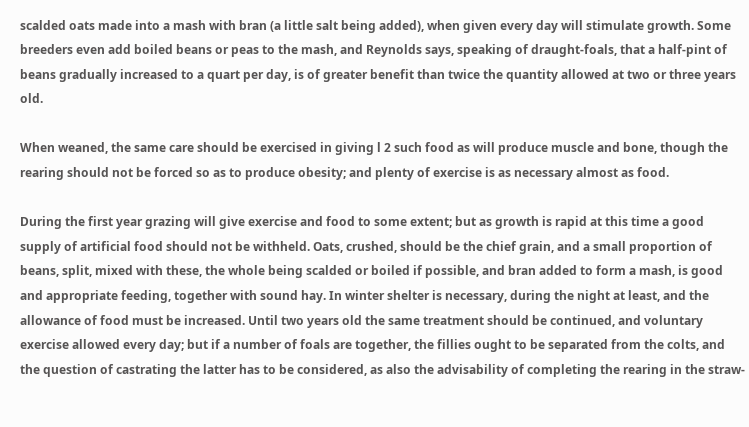scalded oats made into a mash with bran (a little salt being added), when given every day will stimulate growth. Some breeders even add boiled beans or peas to the mash, and Reynolds says, speaking of draught-foals, that a half-pint of beans gradually increased to a quart per day, is of greater benefit than twice the quantity allowed at two or three years old.

When weaned, the same care should be exercised in giving l 2 such food as will produce muscle and bone, though the rearing should not be forced so as to produce obesity; and plenty of exercise is as necessary almost as food.

During the first year grazing will give exercise and food to some extent; but as growth is rapid at this time a good supply of artificial food should not be withheld. Oats, crushed, should be the chief grain, and a small proportion of beans, split, mixed with these, the whole being scalded or boiled if possible, and bran added to form a mash, is good and appropriate feeding, together with sound hay. In winter shelter is necessary, during the night at least, and the allowance of food must be increased. Until two years old the same treatment should be continued, and voluntary exercise allowed every day; but if a number of foals are together, the fillies ought to be separated from the colts, and the question of castrating the latter has to be considered, as also the advisability of completing the rearing in the straw-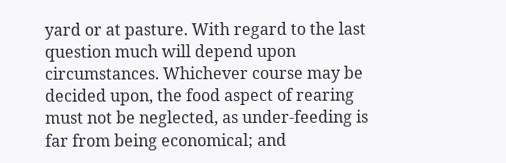yard or at pasture. With regard to the last question much will depend upon circumstances. Whichever course may be decided upon, the food aspect of rearing must not be neglected, as under-feeding is far from being economical; and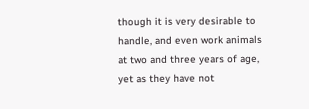though it is very desirable to handle, and even work animals at two and three years of age, yet as they have not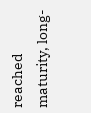reached maturity, long-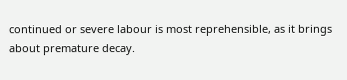continued or severe labour is most reprehensible, as it brings about premature decay.